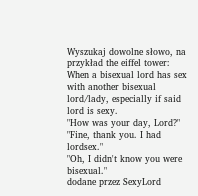Wyszukaj dowolne słowo, na przykład the eiffel tower:
When a bisexual lord has sex with another bisexual lord/lady, especially if said lord is sexy.
"How was your day, Lord?"
"Fine, thank you. I had lordsex."
"Oh, I didn't know you were bisexual."
dodane przez SexyLord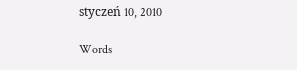styczeń 10, 2010

Words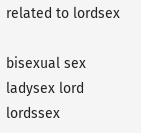related to lordsex

bisexual sex ladysex lord lordssex